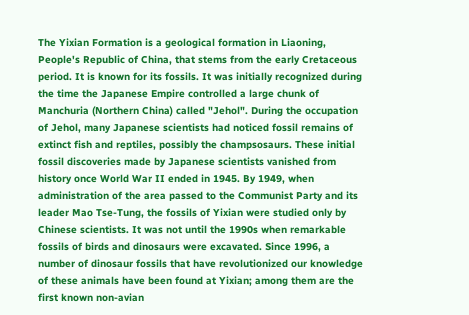The Yixian Formation is a geological formation in Liaoning, People's Republic of China, that stems from the early Cretaceous period. It is known for its fossils. It was initially recognized during the time the Japanese Empire controlled a large chunk of Manchuria (Northern China) called "Jehol". During the occupation of Jehol, many Japanese scientists had noticed fossil remains of extinct fish and reptiles, possibly the champsosaurs. These initial fossil discoveries made by Japanese scientists vanished from history once World War II ended in 1945. By 1949, when administration of the area passed to the Communist Party and its leader Mao Tse-Tung, the fossils of Yixian were studied only by Chinese scientists. It was not until the 1990s when remarkable fossils of birds and dinosaurs were excavated. Since 1996, a number of dinosaur fossils that have revolutionized our knowledge of these animals have been found at Yixian; among them are the first known non-avian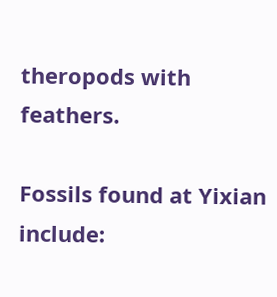theropods with feathers.

Fossils found at Yixian include: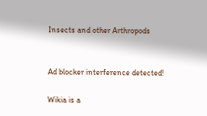Insects and other Arthropods


Ad blocker interference detected!

Wikia is a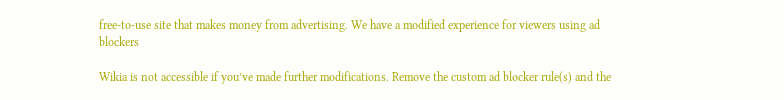free-to-use site that makes money from advertising. We have a modified experience for viewers using ad blockers

Wikia is not accessible if you’ve made further modifications. Remove the custom ad blocker rule(s) and the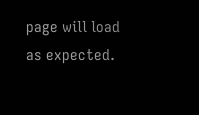page will load as expected.